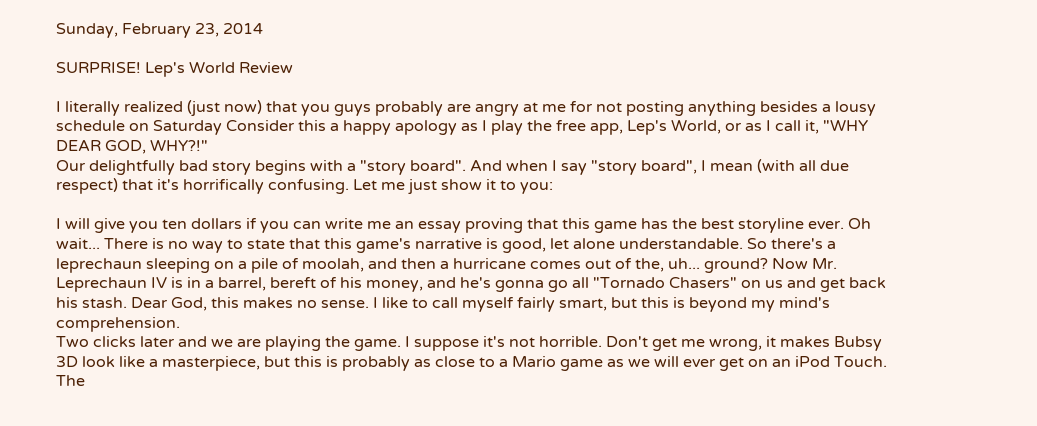Sunday, February 23, 2014

SURPRISE! Lep's World Review

I literally realized (just now) that you guys probably are angry at me for not posting anything besides a lousy schedule on Saturday Consider this a happy apology as I play the free app, Lep's World, or as I call it, "WHY DEAR GOD, WHY?!"
Our delightfully bad story begins with a "story board". And when I say "story board", I mean (with all due respect) that it's horrifically confusing. Let me just show it to you:

I will give you ten dollars if you can write me an essay proving that this game has the best storyline ever. Oh wait... There is no way to state that this game's narrative is good, let alone understandable. So there's a leprechaun sleeping on a pile of moolah, and then a hurricane comes out of the, uh... ground? Now Mr. Leprechaun IV is in a barrel, bereft of his money, and he's gonna go all "Tornado Chasers" on us and get back his stash. Dear God, this makes no sense. I like to call myself fairly smart, but this is beyond my mind's comprehension.
Two clicks later and we are playing the game. I suppose it's not horrible. Don't get me wrong, it makes Bubsy 3D look like a masterpiece, but this is probably as close to a Mario game as we will ever get on an iPod Touch.
The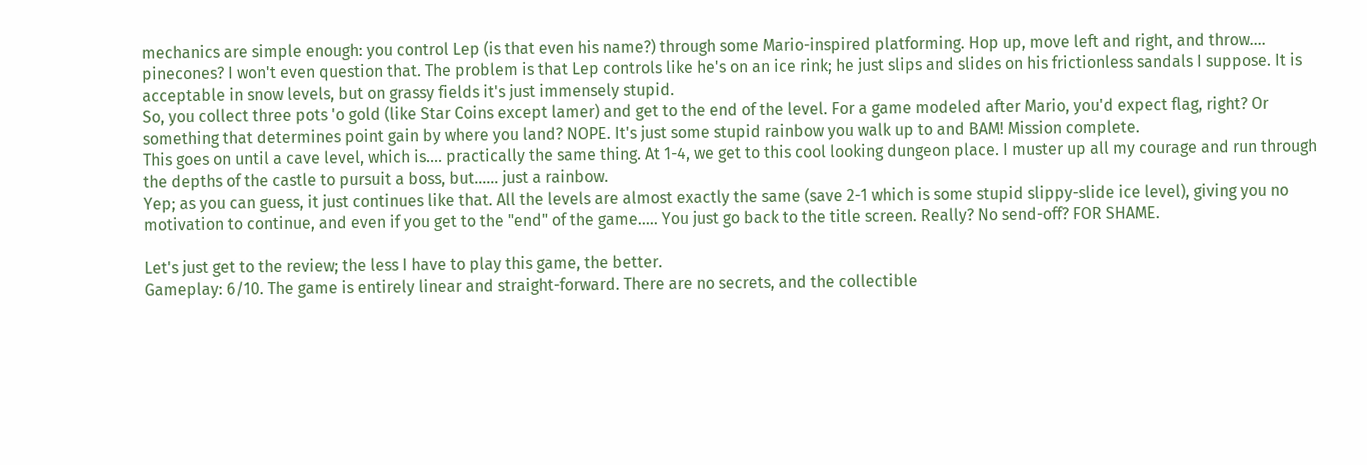mechanics are simple enough: you control Lep (is that even his name?) through some Mario-inspired platforming. Hop up, move left and right, and throw.... pinecones? I won't even question that. The problem is that Lep controls like he's on an ice rink; he just slips and slides on his frictionless sandals I suppose. It is acceptable in snow levels, but on grassy fields it's just immensely stupid.
So, you collect three pots 'o gold (like Star Coins except lamer) and get to the end of the level. For a game modeled after Mario, you'd expect flag, right? Or something that determines point gain by where you land? NOPE. It's just some stupid rainbow you walk up to and BAM! Mission complete.
This goes on until a cave level, which is.... practically the same thing. At 1-4, we get to this cool looking dungeon place. I muster up all my courage and run through the depths of the castle to pursuit a boss, but...... just a rainbow.
Yep; as you can guess, it just continues like that. All the levels are almost exactly the same (save 2-1 which is some stupid slippy-slide ice level), giving you no motivation to continue, and even if you get to the "end" of the game..... You just go back to the title screen. Really? No send-off? FOR SHAME.

Let's just get to the review; the less I have to play this game, the better.
Gameplay: 6/10. The game is entirely linear and straight-forward. There are no secrets, and the collectible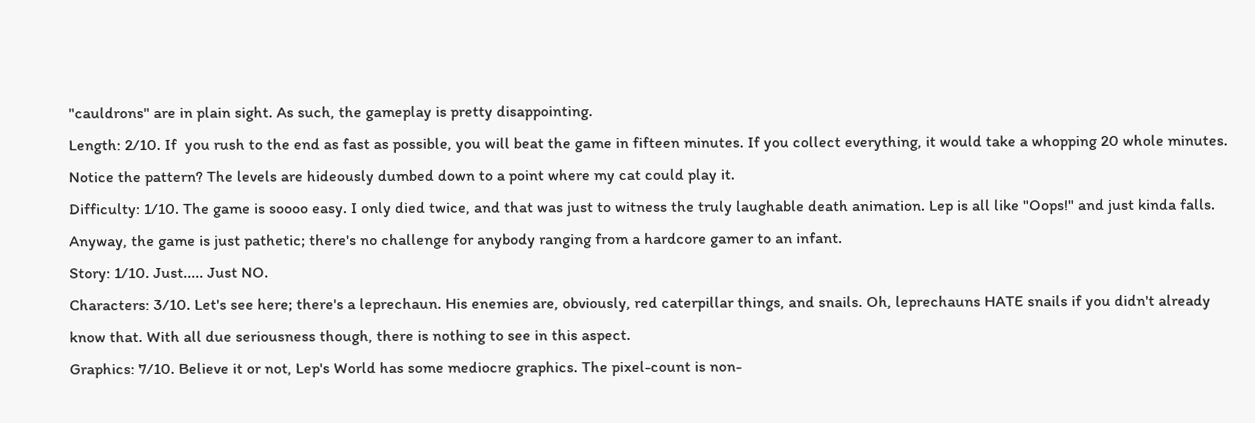"cauldrons" are in plain sight. As such, the gameplay is pretty disappointing.
Length: 2/10. If  you rush to the end as fast as possible, you will beat the game in fifteen minutes. If you collect everything, it would take a whopping 20 whole minutes. Notice the pattern? The levels are hideously dumbed down to a point where my cat could play it.
Difficulty: 1/10. The game is soooo easy. I only died twice, and that was just to witness the truly laughable death animation. Lep is all like "Oops!" and just kinda falls. Anyway, the game is just pathetic; there's no challenge for anybody ranging from a hardcore gamer to an infant.
Story: 1/10. Just..... Just NO.
Characters: 3/10. Let's see here; there's a leprechaun. His enemies are, obviously, red caterpillar things, and snails. Oh, leprechauns HATE snails if you didn't already know that. With all due seriousness though, there is nothing to see in this aspect.
Graphics: 7/10. Believe it or not, Lep's World has some mediocre graphics. The pixel-count is non-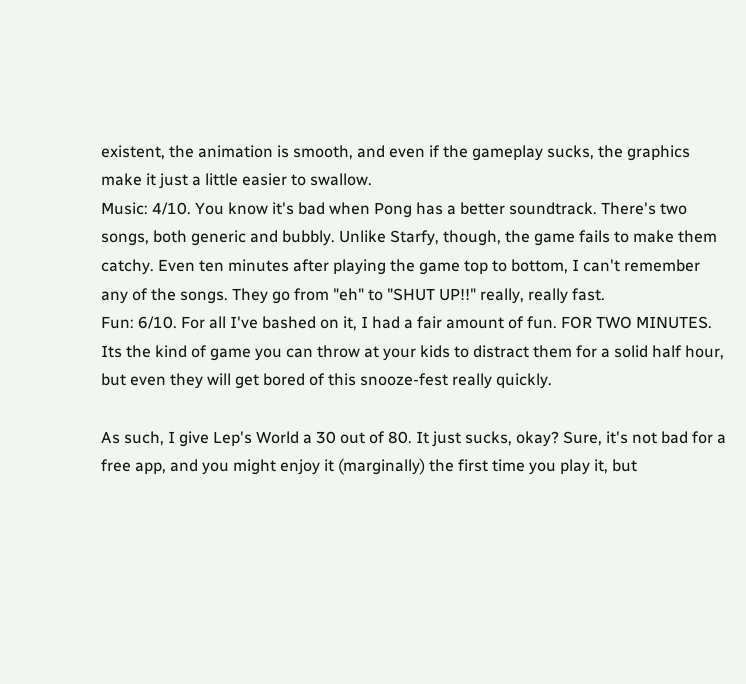existent, the animation is smooth, and even if the gameplay sucks, the graphics make it just a little easier to swallow.
Music: 4/10. You know it's bad when Pong has a better soundtrack. There's two songs, both generic and bubbly. Unlike Starfy, though, the game fails to make them catchy. Even ten minutes after playing the game top to bottom, I can't remember any of the songs. They go from "eh" to "SHUT UP!!" really, really fast.
Fun: 6/10. For all I've bashed on it, I had a fair amount of fun. FOR TWO MINUTES. Its the kind of game you can throw at your kids to distract them for a solid half hour, but even they will get bored of this snooze-fest really quickly.

As such, I give Lep's World a 30 out of 80. It just sucks, okay? Sure, it's not bad for a free app, and you might enjoy it (marginally) the first time you play it, but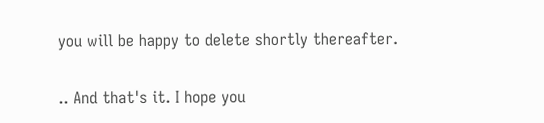you will be happy to delete shortly thereafter.

.. And that's it. I hope you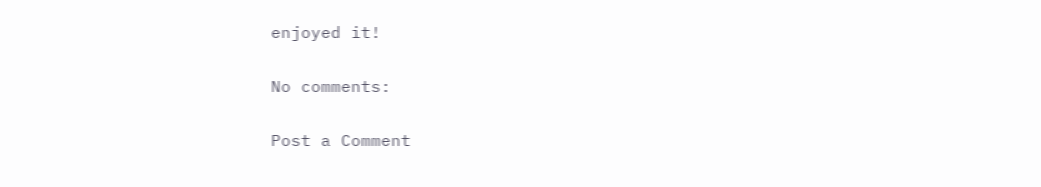enjoyed it!

No comments:

Post a Comment